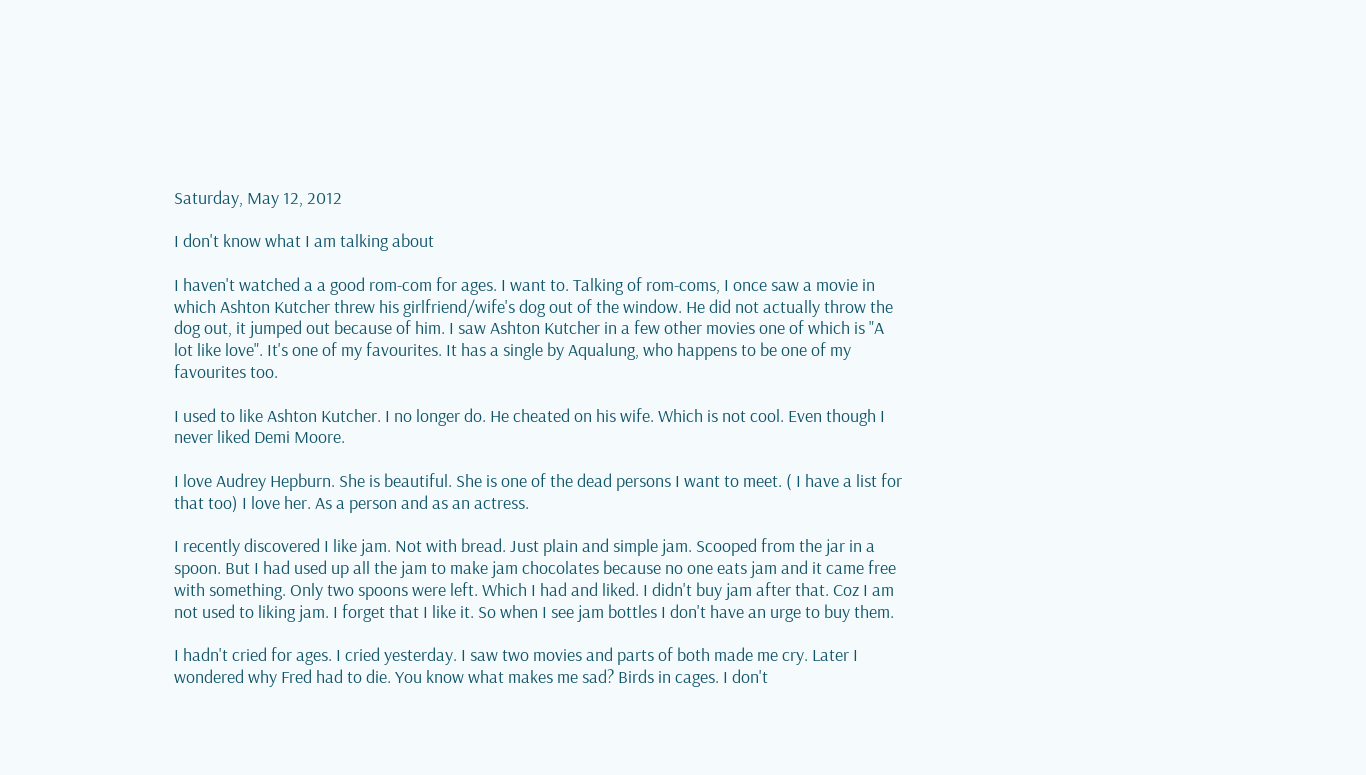Saturday, May 12, 2012

I don't know what I am talking about

I haven't watched a a good rom-com for ages. I want to. Talking of rom-coms, I once saw a movie in which Ashton Kutcher threw his girlfriend/wife's dog out of the window. He did not actually throw the dog out, it jumped out because of him. I saw Ashton Kutcher in a few other movies one of which is "A lot like love". It's one of my favourites. It has a single by Aqualung, who happens to be one of my favourites too.

I used to like Ashton Kutcher. I no longer do. He cheated on his wife. Which is not cool. Even though I never liked Demi Moore.

I love Audrey Hepburn. She is beautiful. She is one of the dead persons I want to meet. ( I have a list for that too) I love her. As a person and as an actress.

I recently discovered I like jam. Not with bread. Just plain and simple jam. Scooped from the jar in a spoon. But I had used up all the jam to make jam chocolates because no one eats jam and it came free with something. Only two spoons were left. Which I had and liked. I didn't buy jam after that. Coz I am not used to liking jam. I forget that I like it. So when I see jam bottles I don't have an urge to buy them.

I hadn't cried for ages. I cried yesterday. I saw two movies and parts of both made me cry. Later I wondered why Fred had to die. You know what makes me sad? Birds in cages. I don't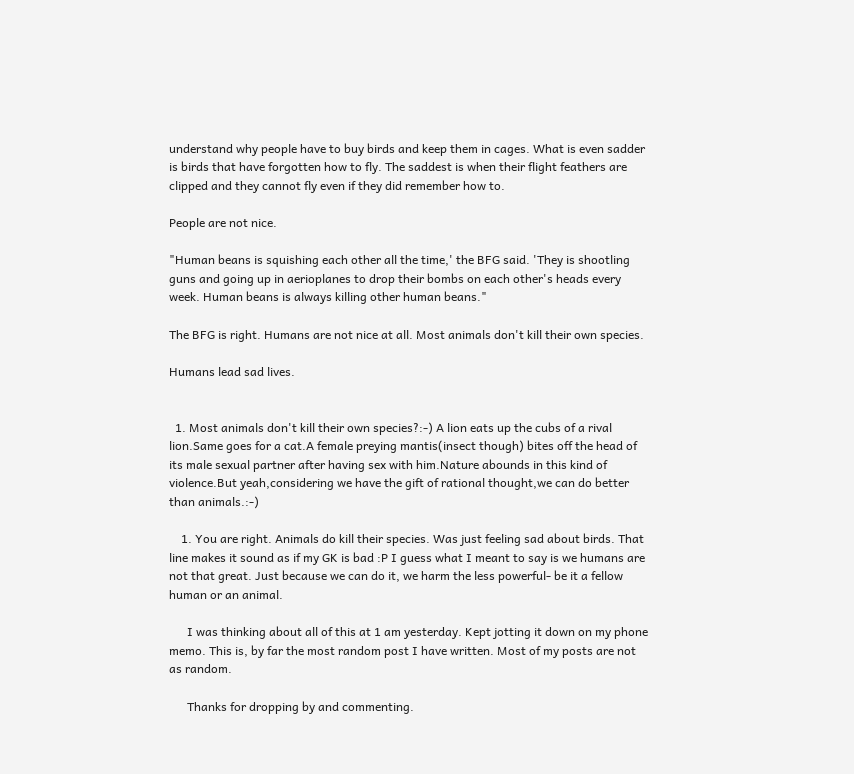understand why people have to buy birds and keep them in cages. What is even sadder is birds that have forgotten how to fly. The saddest is when their flight feathers are clipped and they cannot fly even if they did remember how to.

People are not nice.

"Human beans is squishing each other all the time,' the BFG said. 'They is shootling guns and going up in aerioplanes to drop their bombs on each other's heads every week. Human beans is always killing other human beans."

The BFG is right. Humans are not nice at all. Most animals don't kill their own species.

Humans lead sad lives.


  1. Most animals don't kill their own species?:-) A lion eats up the cubs of a rival lion.Same goes for a cat.A female preying mantis(insect though) bites off the head of its male sexual partner after having sex with him.Nature abounds in this kind of violence.But yeah,considering we have the gift of rational thought,we can do better than animals.:-)

    1. You are right. Animals do kill their species. Was just feeling sad about birds. That line makes it sound as if my GK is bad :P I guess what I meant to say is we humans are not that great. Just because we can do it, we harm the less powerful- be it a fellow human or an animal.

      I was thinking about all of this at 1 am yesterday. Kept jotting it down on my phone memo. This is, by far the most random post I have written. Most of my posts are not as random.

      Thanks for dropping by and commenting.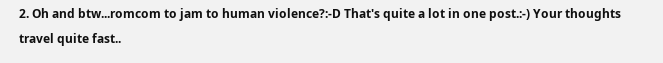2. Oh and btw...romcom to jam to human violence?:-D That's quite a lot in one post.:-) Your thoughts travel quite fast..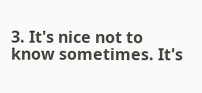3. It's nice not to know sometimes. It's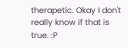therapetic. Okay I don't really know if that is true. :P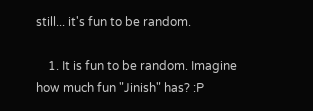still... it's fun to be random.

    1. It is fun to be random. Imagine how much fun "Jinish" has? :P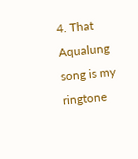4. That Aqualung song is my ringtone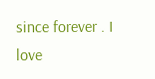since forever . I love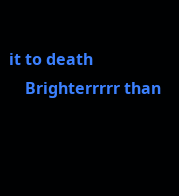it to death
    Brighterrrrr than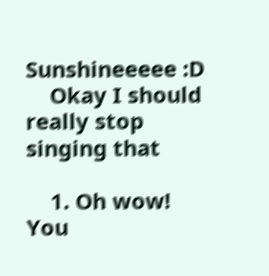Sunshineeeee :D
    Okay I should really stop singing that

    1. Oh wow! You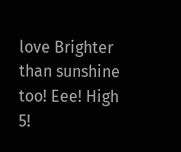love Brighter than sunshine too! Eee! High 5!